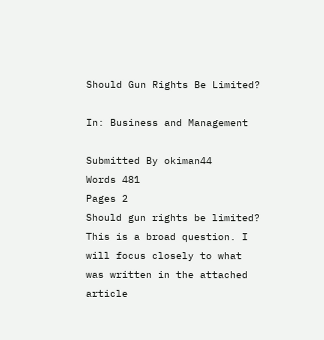Should Gun Rights Be Limited?

In: Business and Management

Submitted By okiman44
Words 481
Pages 2
Should gun rights be limited? This is a broad question. I will focus closely to what was written in the attached article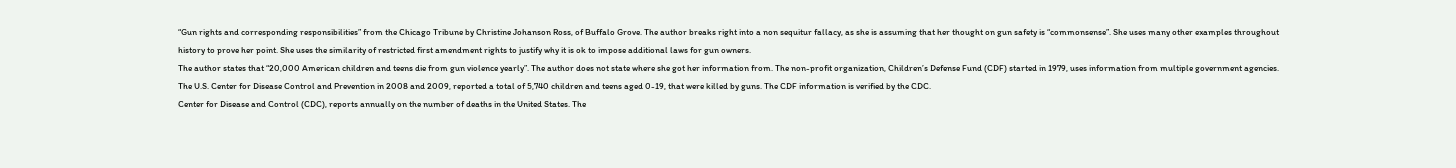“Gun rights and corresponding responsibilities” from the Chicago Tribune by Christine Johanson Ross, of Buffalo Grove. The author breaks right into a non sequitur fallacy, as she is assuming that her thought on gun safety is “commonsense”. She uses many other examples throughout history to prove her point. She uses the similarity of restricted first amendment rights to justify why it is ok to impose additional laws for gun owners.
The author states that “20,000 American children and teens die from gun violence yearly”. The author does not state where she got her information from. The non-profit organization, Children’s Defense Fund (CDF) started in 1979, uses information from multiple government agencies. The U.S. Center for Disease Control and Prevention in 2008 and 2009, reported a total of 5,740 children and teens aged 0-19, that were killed by guns. The CDF information is verified by the CDC.
Center for Disease and Control (CDC), reports annually on the number of deaths in the United States. The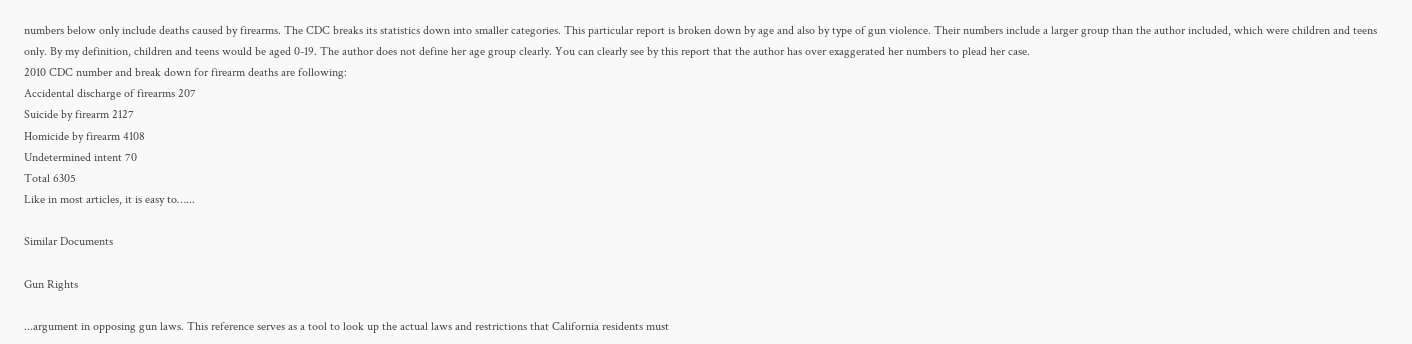numbers below only include deaths caused by firearms. The CDC breaks its statistics down into smaller categories. This particular report is broken down by age and also by type of gun violence. Their numbers include a larger group than the author included, which were children and teens only. By my definition, children and teens would be aged 0-19. The author does not define her age group clearly. You can clearly see by this report that the author has over exaggerated her numbers to plead her case.
2010 CDC number and break down for firearm deaths are following:
Accidental discharge of firearms 207
Suicide by firearm 2127
Homicide by firearm 4108
Undetermined intent 70
Total 6305
Like in most articles, it is easy to…...

Similar Documents

Gun Rights

...argument in opposing gun laws. This reference serves as a tool to look up the actual laws and restrictions that California residents must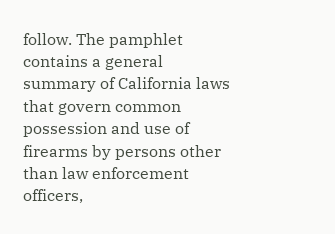follow. The pamphlet contains a general summary of California laws that govern common possession and use of firearms by persons other than law enforcement officers,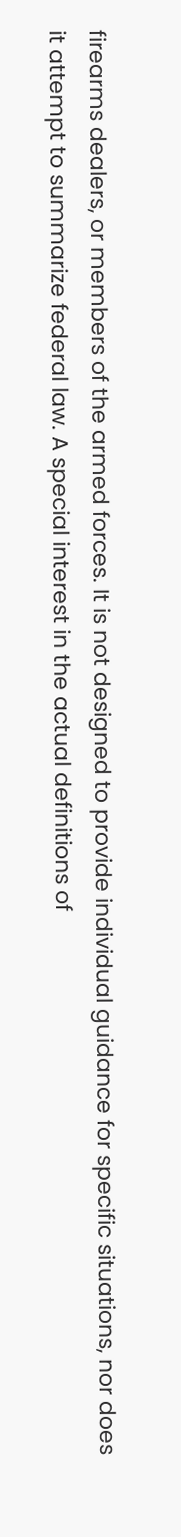firearms dealers, or members of the armed forces. It is not designed to provide individual guidance for specific situations, nor does it attempt to summarize federal law. A special interest in the actual definitions of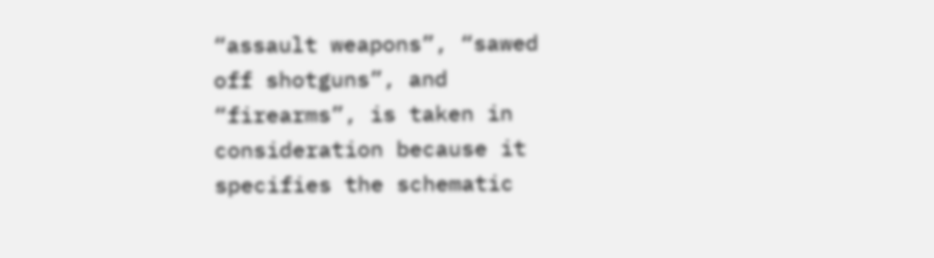“assault weapons”, “sawed off shotguns”, and “firearms”, is taken in consideration because it specifies the schematic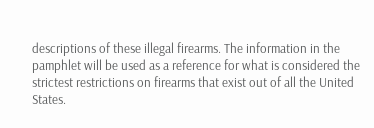descriptions of these illegal firearms. The information in the pamphlet will be used as a reference for what is considered the strictest restrictions on firearms that exist out of all the United States.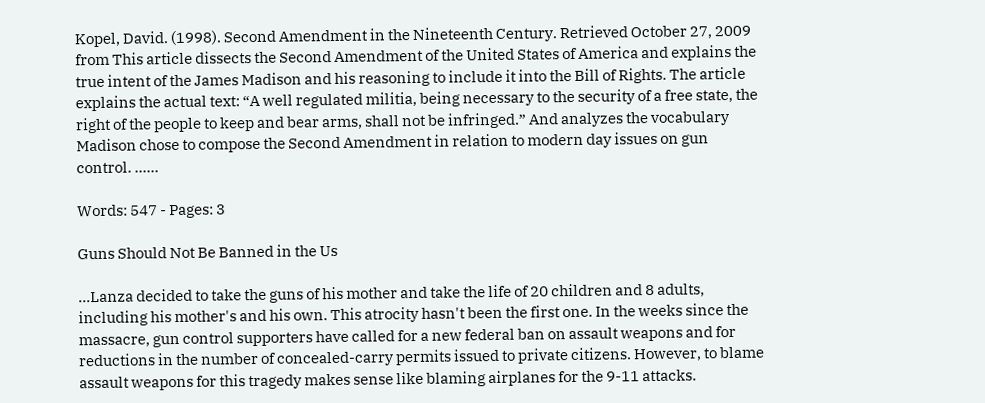Kopel, David. (1998). Second Amendment in the Nineteenth Century. Retrieved October 27, 2009 from This article dissects the Second Amendment of the United States of America and explains the true intent of the James Madison and his reasoning to include it into the Bill of Rights. The article explains the actual text: “A well regulated militia, being necessary to the security of a free state, the right of the people to keep and bear arms, shall not be infringed.” And analyzes the vocabulary Madison chose to compose the Second Amendment in relation to modern day issues on gun control. ......

Words: 547 - Pages: 3

Guns Should Not Be Banned in the Us

...Lanza decided to take the guns of his mother and take the life of 20 children and 8 adults, including his mother's and his own. This atrocity hasn't been the first one. In the weeks since the massacre, gun control supporters have called for a new federal ban on assault weapons and for reductions in the number of concealed-carry permits issued to private citizens. However, to blame assault weapons for this tragedy makes sense like blaming airplanes for the 9-11 attacks.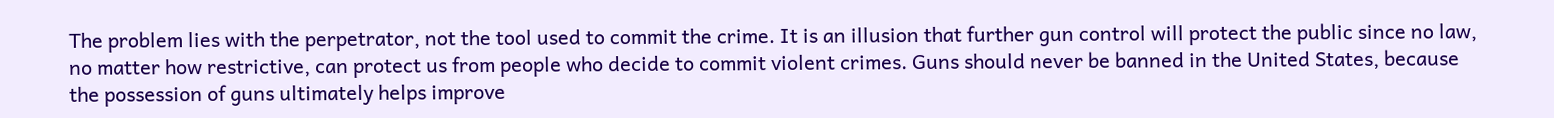The problem lies with the perpetrator, not the tool used to commit the crime. It is an illusion that further gun control will protect the public since no law, no matter how restrictive, can protect us from people who decide to commit violent crimes. Guns should never be banned in the United States, because the possession of guns ultimately helps improve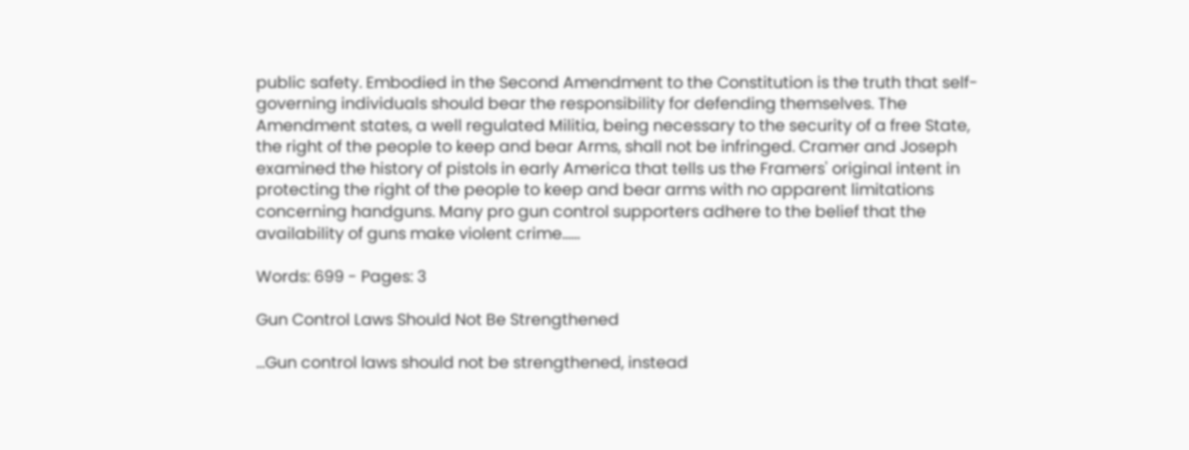public safety. Embodied in the Second Amendment to the Constitution is the truth that self-governing individuals should bear the responsibility for defending themselves. The Amendment states, a well regulated Militia, being necessary to the security of a free State, the right of the people to keep and bear Arms, shall not be infringed. Cramer and Joseph examined the history of pistols in early America that tells us the Framers' original intent in protecting the right of the people to keep and bear arms with no apparent limitations concerning handguns. Many pro gun control supporters adhere to the belief that the availability of guns make violent crime......

Words: 699 - Pages: 3

Gun Control Laws Should Not Be Strengthened

...Gun control laws should not be strengthened, instead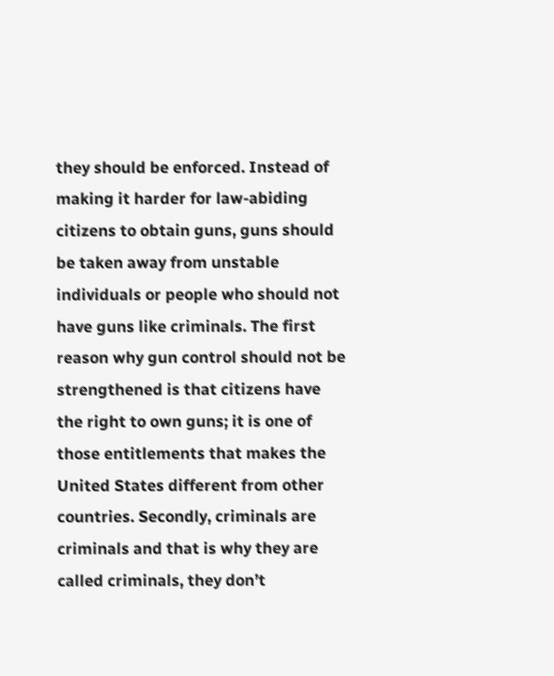they should be enforced. Instead of making it harder for law-abiding citizens to obtain guns, guns should be taken away from unstable individuals or people who should not have guns like criminals. The first reason why gun control should not be strengthened is that citizens have the right to own guns; it is one of those entitlements that makes the United States different from other countries. Secondly, criminals are criminals and that is why they are called criminals, they don’t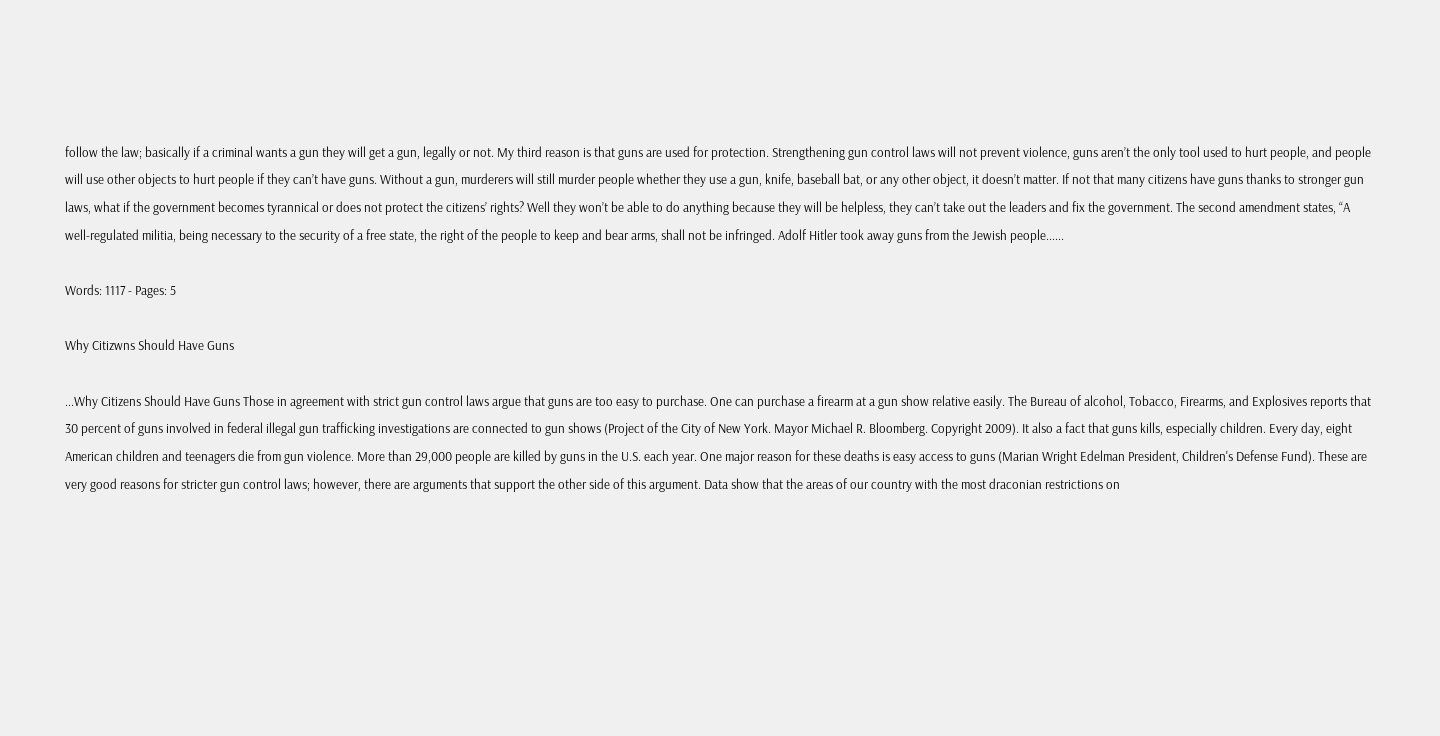follow the law; basically if a criminal wants a gun they will get a gun, legally or not. My third reason is that guns are used for protection. Strengthening gun control laws will not prevent violence, guns aren’t the only tool used to hurt people, and people will use other objects to hurt people if they can’t have guns. Without a gun, murderers will still murder people whether they use a gun, knife, baseball bat, or any other object, it doesn’t matter. If not that many citizens have guns thanks to stronger gun laws, what if the government becomes tyrannical or does not protect the citizens’ rights? Well they won’t be able to do anything because they will be helpless, they can’t take out the leaders and fix the government. The second amendment states, “A well-regulated militia, being necessary to the security of a free state, the right of the people to keep and bear arms, shall not be infringed. Adolf Hitler took away guns from the Jewish people......

Words: 1117 - Pages: 5

Why Citizwns Should Have Guns

...Why Citizens Should Have Guns Those in agreement with strict gun control laws argue that guns are too easy to purchase. One can purchase a firearm at a gun show relative easily. The Bureau of alcohol, Tobacco, Firearms, and Explosives reports that 30 percent of guns involved in federal illegal gun trafficking investigations are connected to gun shows (Project of the City of New York. Mayor Michael R. Bloomberg. Copyright 2009). It also a fact that guns kills, especially children. Every day, eight American children and teenagers die from gun violence. More than 29,000 people are killed by guns in the U.S. each year. One major reason for these deaths is easy access to guns (Marian Wright Edelman President, Children's Defense Fund). These are very good reasons for stricter gun control laws; however, there are arguments that support the other side of this argument. Data show that the areas of our country with the most draconian restrictions on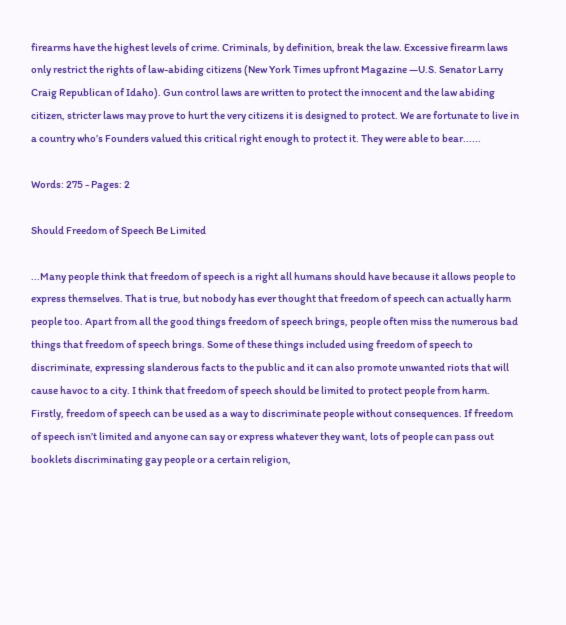firearms have the highest levels of crime. Criminals, by definition, break the law. Excessive firearm laws only restrict the rights of law-abiding citizens (New York Times upfront Magazine —U.S. Senator Larry Craig Republican of Idaho). Gun control laws are written to protect the innocent and the law abiding citizen, stricter laws may prove to hurt the very citizens it is designed to protect. We are fortunate to live in a country who’s Founders valued this critical right enough to protect it. They were able to bear......

Words: 275 - Pages: 2

Should Freedom of Speech Be Limited

...Many people think that freedom of speech is a right all humans should have because it allows people to express themselves. That is true, but nobody has ever thought that freedom of speech can actually harm people too. Apart from all the good things freedom of speech brings, people often miss the numerous bad things that freedom of speech brings. Some of these things included using freedom of speech to discriminate, expressing slanderous facts to the public and it can also promote unwanted riots that will cause havoc to a city. I think that freedom of speech should be limited to protect people from harm. Firstly, freedom of speech can be used as a way to discriminate people without consequences. If freedom of speech isn’t limited and anyone can say or express whatever they want, lots of people can pass out booklets discriminating gay people or a certain religion,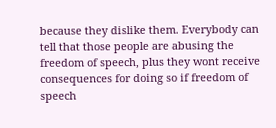because they dislike them. Everybody can tell that those people are abusing the freedom of speech, plus they wont receive consequences for doing so if freedom of speech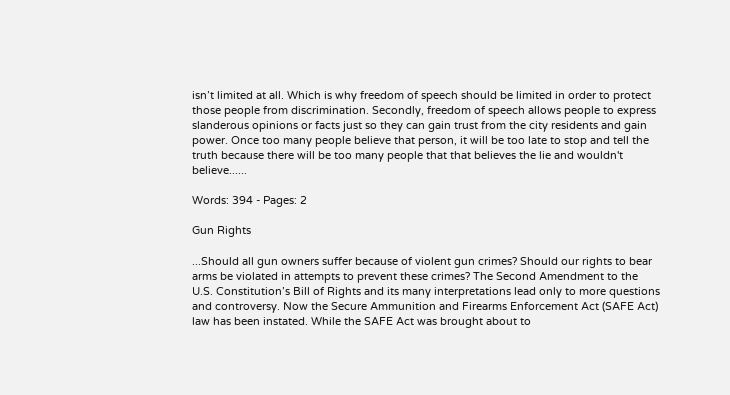isn’t limited at all. Which is why freedom of speech should be limited in order to protect those people from discrimination. Secondly, freedom of speech allows people to express slanderous opinions or facts just so they can gain trust from the city residents and gain power. Once too many people believe that person, it will be too late to stop and tell the truth because there will be too many people that that believes the lie and wouldn't believe......

Words: 394 - Pages: 2

Gun Rights

...Should all gun owners suffer because of violent gun crimes? Should our rights to bear arms be violated in attempts to prevent these crimes? The Second Amendment to the U.S. Constitution’s Bill of Rights and its many interpretations lead only to more questions and controversy. Now the Secure Ammunition and Firearms Enforcement Act (SAFE Act) law has been instated. While the SAFE Act was brought about to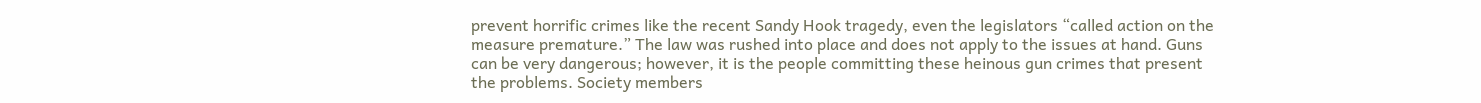prevent horrific crimes like the recent Sandy Hook tragedy, even the legislators “called action on the measure premature.” The law was rushed into place and does not apply to the issues at hand. Guns can be very dangerous; however, it is the people committing these heinous gun crimes that present the problems. Society members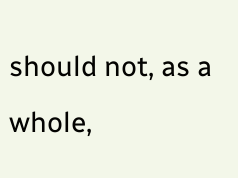should not, as a whole,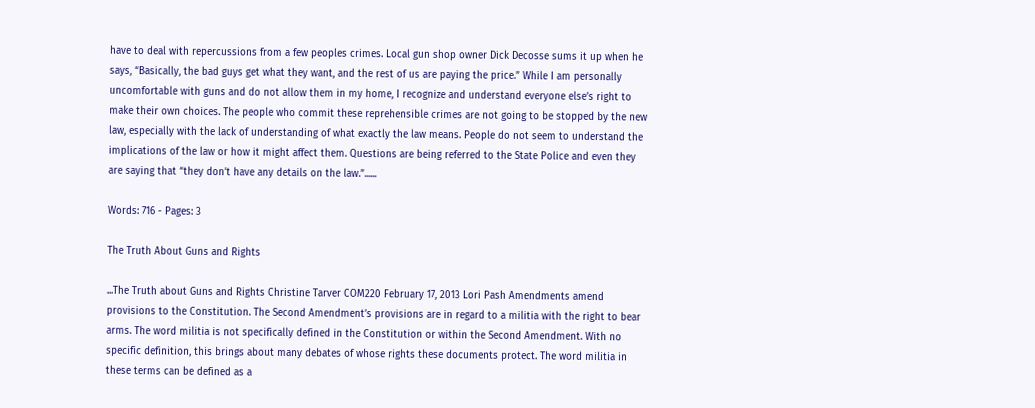have to deal with repercussions from a few peoples crimes. Local gun shop owner Dick Decosse sums it up when he says, “Basically, the bad guys get what they want, and the rest of us are paying the price.” While I am personally uncomfortable with guns and do not allow them in my home, I recognize and understand everyone else’s right to make their own choices. The people who commit these reprehensible crimes are not going to be stopped by the new law, especially with the lack of understanding of what exactly the law means. People do not seem to understand the implications of the law or how it might affect them. Questions are being referred to the State Police and even they are saying that “they don’t have any details on the law.”......

Words: 716 - Pages: 3

The Truth About Guns and Rights

...The Truth about Guns and Rights Christine Tarver COM220 February 17, 2013 Lori Pash Amendments amend provisions to the Constitution. The Second Amendment’s provisions are in regard to a militia with the right to bear arms. The word militia is not specifically defined in the Constitution or within the Second Amendment. With no specific definition, this brings about many debates of whose rights these documents protect. The word militia in these terms can be defined as a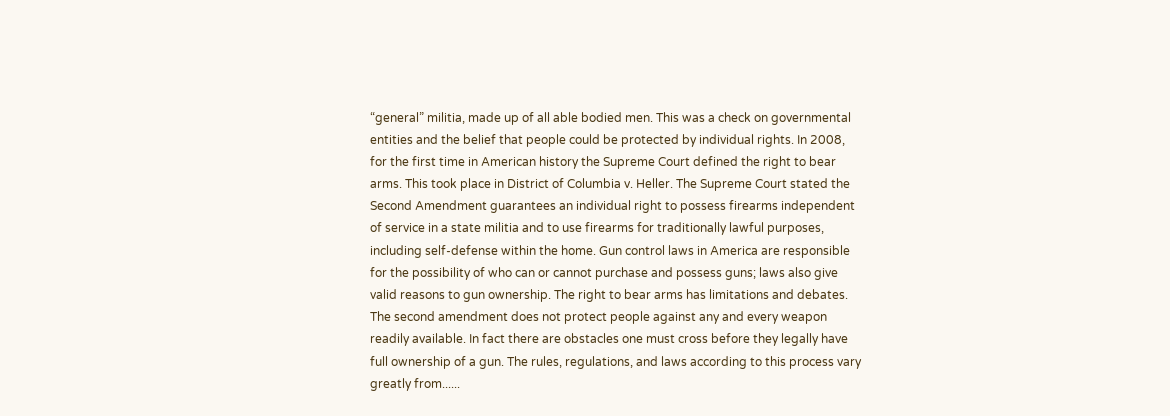“general” militia, made up of all able bodied men. This was a check on governmental entities and the belief that people could be protected by individual rights. In 2008, for the first time in American history the Supreme Court defined the right to bear arms. This took place in District of Columbia v. Heller. The Supreme Court stated the Second Amendment guarantees an individual right to possess firearms independent of service in a state militia and to use firearms for traditionally lawful purposes, including self-defense within the home. Gun control laws in America are responsible for the possibility of who can or cannot purchase and possess guns; laws also give valid reasons to gun ownership. The right to bear arms has limitations and debates. The second amendment does not protect people against any and every weapon readily available. In fact there are obstacles one must cross before they legally have full ownership of a gun. The rules, regulations, and laws according to this process vary greatly from......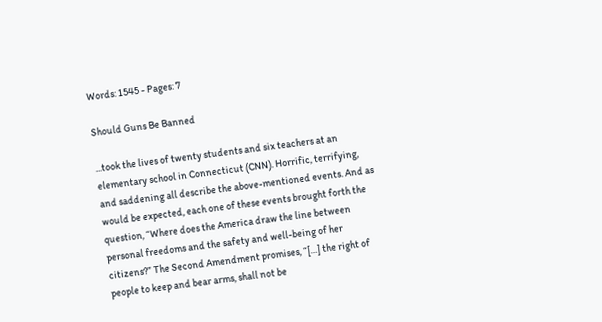Words: 1545 - Pages: 7

Should Guns Be Banned

...took the lives of twenty students and six teachers at an elementary school in Connecticut (CNN). Horrific, terrifying, and saddening all describe the above-mentioned events. And as would be expected, each one of these events brought forth the question, “Where does the America draw the line between personal freedoms and the safety and well-being of her citizens?” The Second Amendment promises, “[…] the right of people to keep and bear arms, shall not be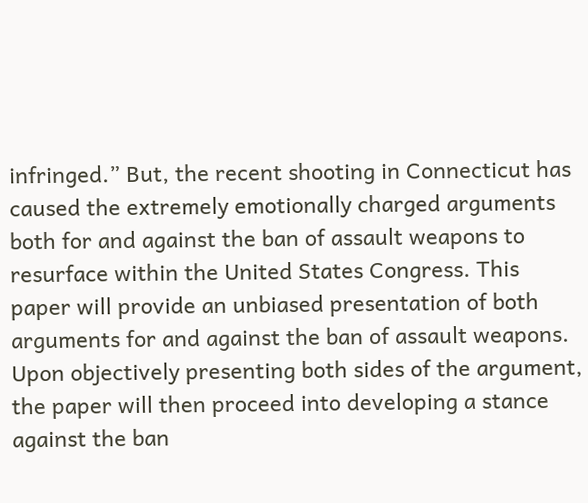infringed.” But, the recent shooting in Connecticut has caused the extremely emotionally charged arguments both for and against the ban of assault weapons to resurface within the United States Congress. This paper will provide an unbiased presentation of both arguments for and against the ban of assault weapons. Upon objectively presenting both sides of the argument, the paper will then proceed into developing a stance against the ban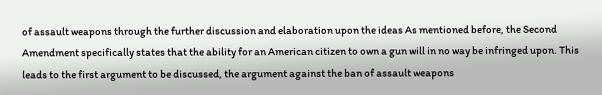of assault weapons through the further discussion and elaboration upon the ideas As mentioned before, the Second Amendment specifically states that the ability for an American citizen to own a gun will in no way be infringed upon. This leads to the first argument to be discussed, the argument against the ban of assault weapons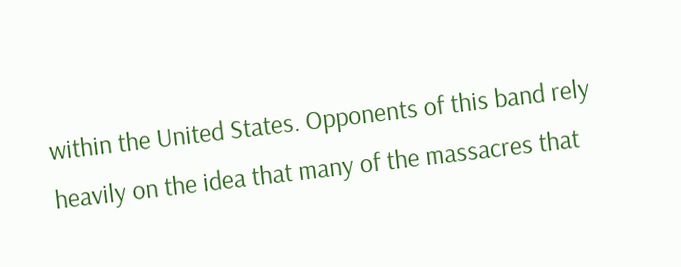within the United States. Opponents of this band rely heavily on the idea that many of the massacres that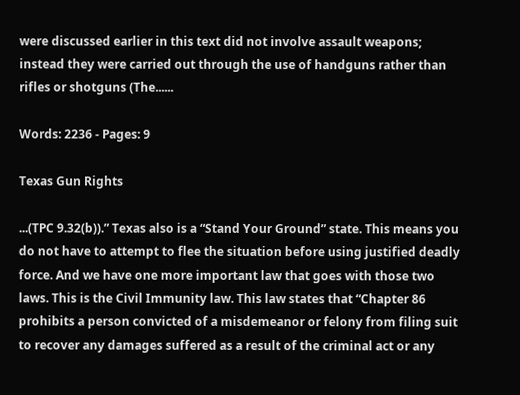were discussed earlier in this text did not involve assault weapons; instead they were carried out through the use of handguns rather than rifles or shotguns (The......

Words: 2236 - Pages: 9

Texas Gun Rights

...(TPC 9.32(b)).” Texas also is a “Stand Your Ground” state. This means you do not have to attempt to flee the situation before using justified deadly force. And we have one more important law that goes with those two laws. This is the Civil Immunity law. This law states that “Chapter 86 prohibits a person convicted of a misdemeanor or felony from filing suit to recover any damages suffered as a result of the criminal act or any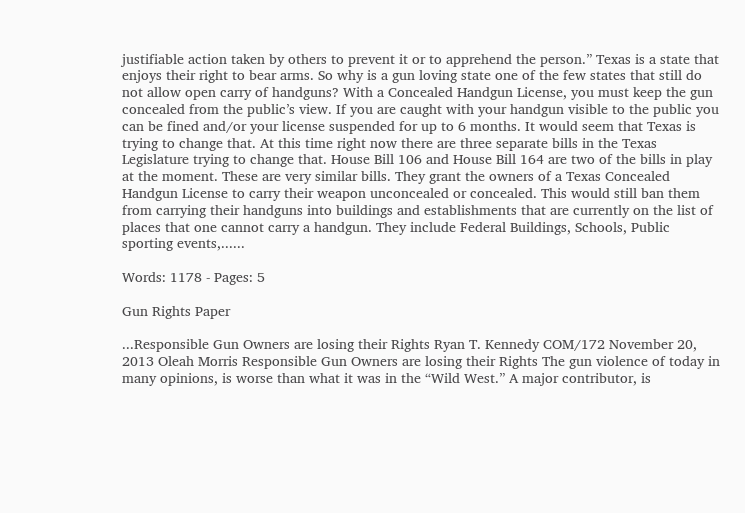justifiable action taken by others to prevent it or to apprehend the person.” Texas is a state that enjoys their right to bear arms. So why is a gun loving state one of the few states that still do not allow open carry of handguns? With a Concealed Handgun License, you must keep the gun concealed from the public’s view. If you are caught with your handgun visible to the public you can be fined and/or your license suspended for up to 6 months. It would seem that Texas is trying to change that. At this time right now there are three separate bills in the Texas Legislature trying to change that. House Bill 106 and House Bill 164 are two of the bills in play at the moment. These are very similar bills. They grant the owners of a Texas Concealed Handgun License to carry their weapon unconcealed or concealed. This would still ban them from carrying their handguns into buildings and establishments that are currently on the list of places that one cannot carry a handgun. They include Federal Buildings, Schools, Public sporting events,......

Words: 1178 - Pages: 5

Gun Rights Paper

...Responsible Gun Owners are losing their Rights Ryan T. Kennedy COM/172 November 20, 2013 Oleah Morris Responsible Gun Owners are losing their Rights The gun violence of today in many opinions, is worse than what it was in the “Wild West.” A major contributor, is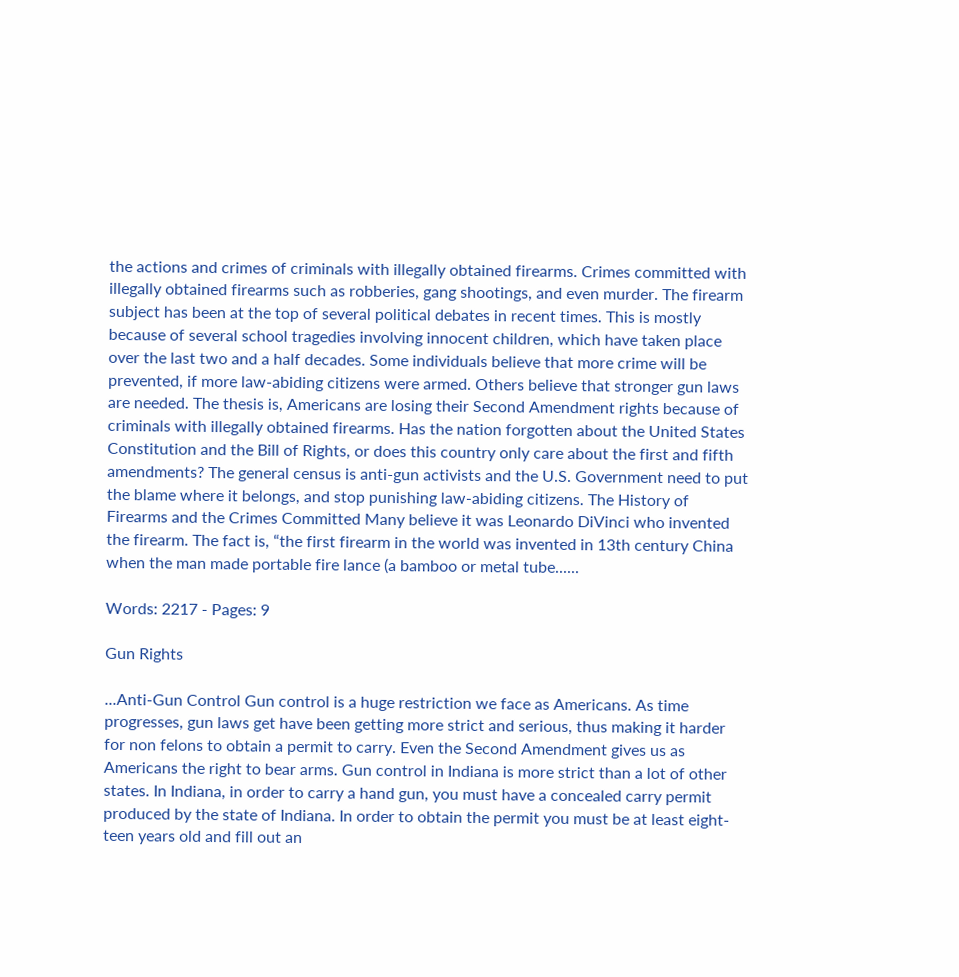the actions and crimes of criminals with illegally obtained firearms. Crimes committed with illegally obtained firearms such as robberies, gang shootings, and even murder. The firearm subject has been at the top of several political debates in recent times. This is mostly because of several school tragedies involving innocent children, which have taken place over the last two and a half decades. Some individuals believe that more crime will be prevented, if more law-abiding citizens were armed. Others believe that stronger gun laws are needed. The thesis is, Americans are losing their Second Amendment rights because of criminals with illegally obtained firearms. Has the nation forgotten about the United States Constitution and the Bill of Rights, or does this country only care about the first and fifth amendments? The general census is anti-gun activists and the U.S. Government need to put the blame where it belongs, and stop punishing law-abiding citizens. The History of Firearms and the Crimes Committed Many believe it was Leonardo DiVinci who invented the firearm. The fact is, “the first firearm in the world was invented in 13th century China when the man made portable fire lance (a bamboo or metal tube......

Words: 2217 - Pages: 9

Gun Rights

...Anti-Gun Control Gun control is a huge restriction we face as Americans. As time progresses, gun laws get have been getting more strict and serious, thus making it harder for non felons to obtain a permit to carry. Even the Second Amendment gives us as Americans the right to bear arms. Gun control in Indiana is more strict than a lot of other states. In Indiana, in order to carry a hand gun, you must have a concealed carry permit produced by the state of Indiana. In order to obtain the permit you must be at least eight-teen years old and fill out an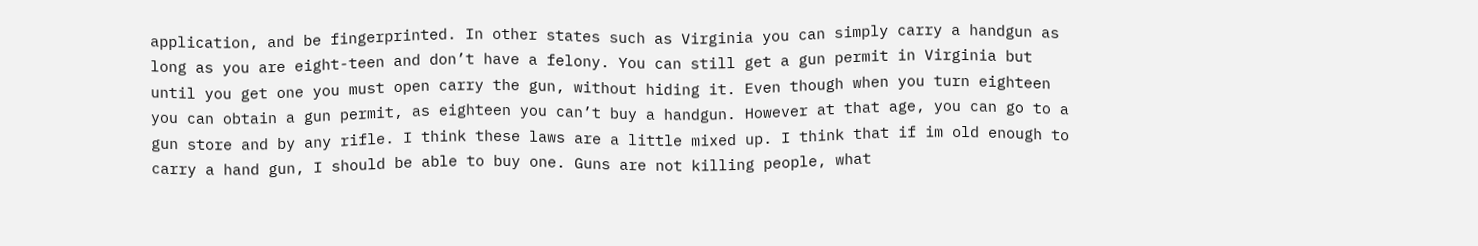application, and be fingerprinted. In other states such as Virginia you can simply carry a handgun as long as you are eight-teen and don’t have a felony. You can still get a gun permit in Virginia but until you get one you must open carry the gun, without hiding it. Even though when you turn eighteen you can obtain a gun permit, as eighteen you can’t buy a handgun. However at that age, you can go to a gun store and by any rifle. I think these laws are a little mixed up. I think that if im old enough to carry a hand gun, I should be able to buy one. Guns are not killing people, what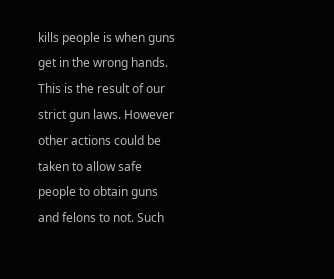kills people is when guns get in the wrong hands. This is the result of our strict gun laws. However other actions could be taken to allow safe people to obtain guns and felons to not. Such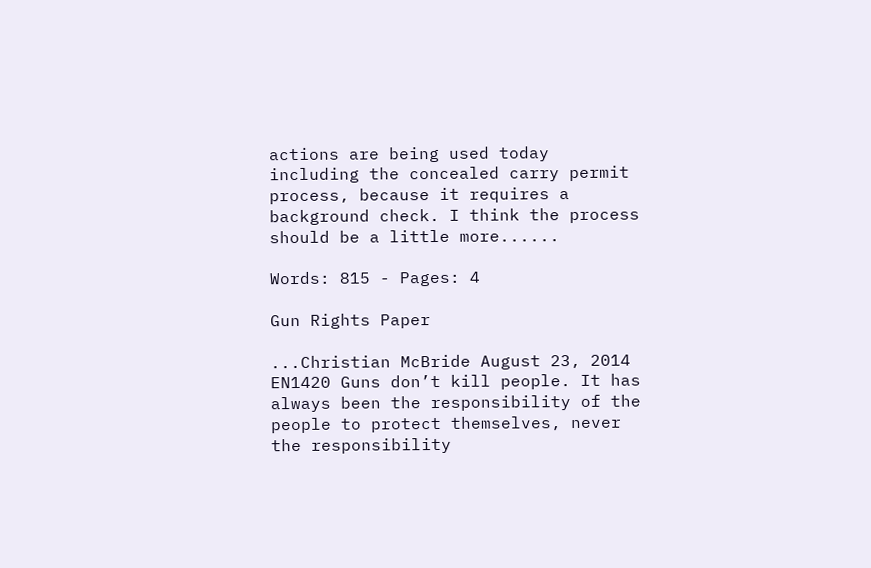actions are being used today including the concealed carry permit process, because it requires a background check. I think the process should be a little more......

Words: 815 - Pages: 4

Gun Rights Paper

...Christian McBride August 23, 2014 EN1420 Guns don’t kill people. It has always been the responsibility of the people to protect themselves, never the responsibility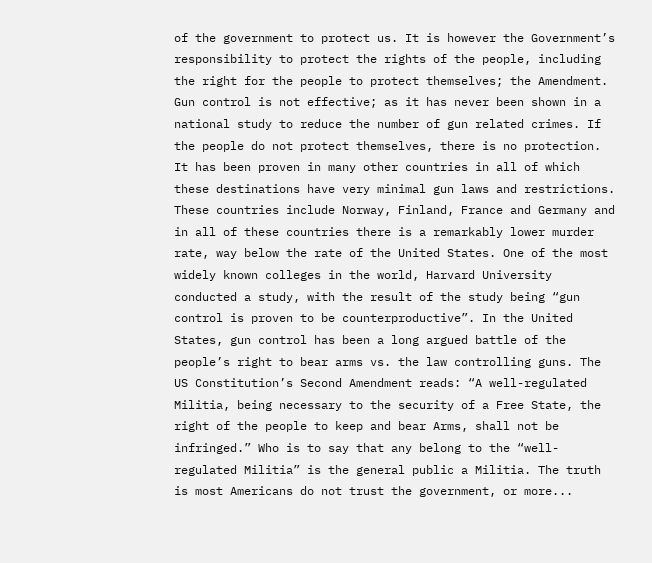of the government to protect us. It is however the Government’s responsibility to protect the rights of the people, including the right for the people to protect themselves; the Amendment. Gun control is not effective; as it has never been shown in a national study to reduce the number of gun related crimes. If the people do not protect themselves, there is no protection. It has been proven in many other countries in all of which these destinations have very minimal gun laws and restrictions. These countries include Norway, Finland, France and Germany and in all of these countries there is a remarkably lower murder rate, way below the rate of the United States. One of the most widely known colleges in the world, Harvard University conducted a study, with the result of the study being “gun control is proven to be counterproductive”. In the United States, gun control has been a long argued battle of the people’s right to bear arms vs. the law controlling guns. The US Constitution’s Second Amendment reads: “A well-regulated Militia, being necessary to the security of a Free State, the right of the people to keep and bear Arms, shall not be infringed.” Who is to say that any belong to the “well-regulated Militia” is the general public a Militia. The truth is most Americans do not trust the government, or more...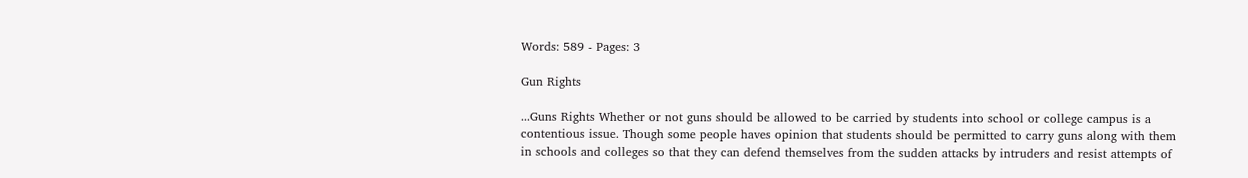Words: 589 - Pages: 3

Gun Rights

...Guns Rights Whether or not guns should be allowed to be carried by students into school or college campus is a contentious issue. Though some people haves opinion that students should be permitted to carry guns along with them in schools and colleges so that they can defend themselves from the sudden attacks by intruders and resist attempts of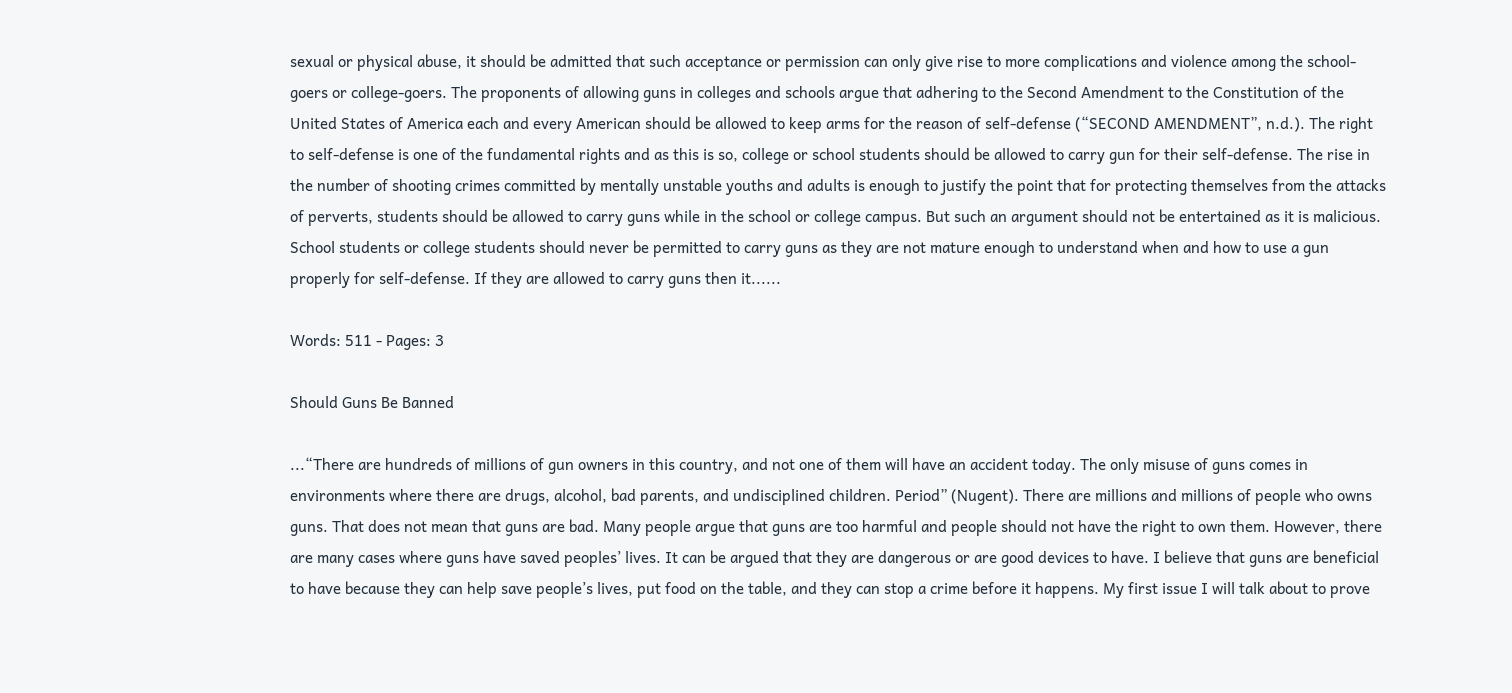sexual or physical abuse, it should be admitted that such acceptance or permission can only give rise to more complications and violence among the school-goers or college-goers. The proponents of allowing guns in colleges and schools argue that adhering to the Second Amendment to the Constitution of the United States of America each and every American should be allowed to keep arms for the reason of self-defense (“SECOND AMENDMENT”, n.d.). The right to self-defense is one of the fundamental rights and as this is so, college or school students should be allowed to carry gun for their self-defense. The rise in the number of shooting crimes committed by mentally unstable youths and adults is enough to justify the point that for protecting themselves from the attacks of perverts, students should be allowed to carry guns while in the school or college campus. But such an argument should not be entertained as it is malicious. School students or college students should never be permitted to carry guns as they are not mature enough to understand when and how to use a gun properly for self-defense. If they are allowed to carry guns then it......

Words: 511 - Pages: 3

Should Guns Be Banned

...“There are hundreds of millions of gun owners in this country, and not one of them will have an accident today. The only misuse of guns comes in environments where there are drugs, alcohol, bad parents, and undisciplined children. Period” (Nugent). There are millions and millions of people who owns guns. That does not mean that guns are bad. Many people argue that guns are too harmful and people should not have the right to own them. However, there are many cases where guns have saved peoples’ lives. It can be argued that they are dangerous or are good devices to have. I believe that guns are beneficial to have because they can help save people’s lives, put food on the table, and they can stop a crime before it happens. My first issue I will talk about to prove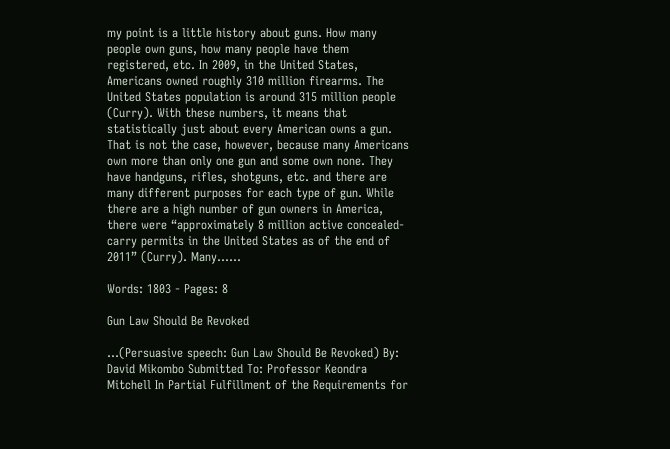my point is a little history about guns. How many people own guns, how many people have them registered, etc. In 2009, in the United States, Americans owned roughly 310 million firearms. The United States population is around 315 million people (Curry). With these numbers, it means that statistically just about every American owns a gun. That is not the case, however, because many Americans own more than only one gun and some own none. They have handguns, rifles, shotguns, etc. and there are many different purposes for each type of gun. While there are a high number of gun owners in America, there were “approximately 8 million active concealed-carry permits in the United States as of the end of 2011” (Curry). Many......

Words: 1803 - Pages: 8

Gun Law Should Be Revoked

...(Persuasive speech: Gun Law Should Be Revoked) By: David Mikombo Submitted To: Professor Keondra Mitchell In Partial Fulfillment of the Requirements for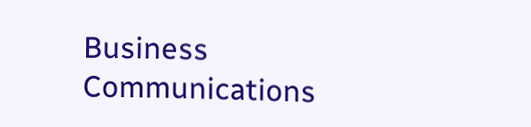Business Communications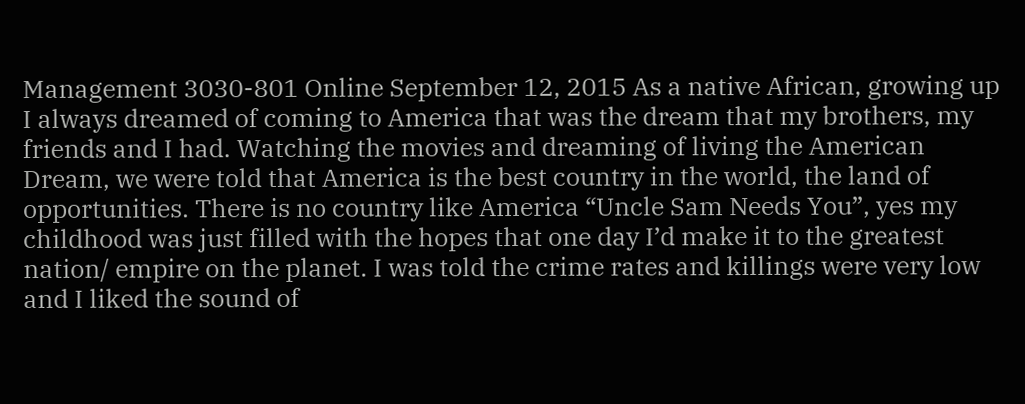Management 3030-801 Online September 12, 2015 As a native African, growing up I always dreamed of coming to America that was the dream that my brothers, my friends and I had. Watching the movies and dreaming of living the American Dream, we were told that America is the best country in the world, the land of opportunities. There is no country like America “Uncle Sam Needs You”, yes my childhood was just filled with the hopes that one day I’d make it to the greatest nation/ empire on the planet. I was told the crime rates and killings were very low and I liked the sound of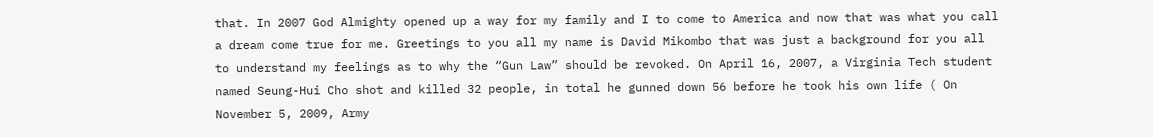that. In 2007 God Almighty opened up a way for my family and I to come to America and now that was what you call a dream come true for me. Greetings to you all my name is David Mikombo that was just a background for you all to understand my feelings as to why the “Gun Law” should be revoked. On April 16, 2007, a Virginia Tech student named Seung-Hui Cho shot and killed 32 people, in total he gunned down 56 before he took his own life ( On November 5, 2009, Army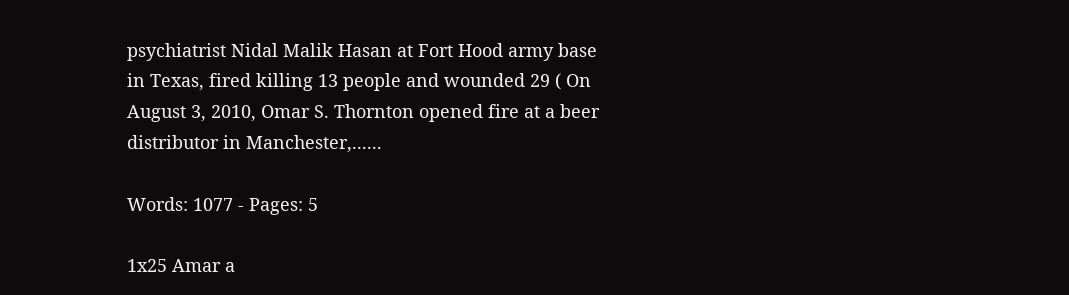psychiatrist Nidal Malik Hasan at Fort Hood army base in Texas, fired killing 13 people and wounded 29 ( On August 3, 2010, Omar S. Thornton opened fire at a beer distributor in Manchester,......

Words: 1077 - Pages: 5

1x25 Amar a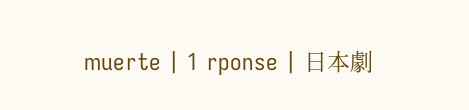muerte | 1 rponse | 日本劇